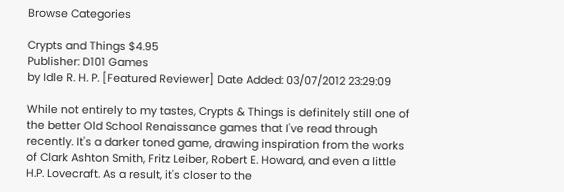Browse Categories

Crypts and Things $4.95
Publisher: D101 Games
by Idle R. H. P. [Featured Reviewer] Date Added: 03/07/2012 23:29:09

While not entirely to my tastes, Crypts & Things is definitely still one of the better Old School Renaissance games that I've read through recently. It's a darker toned game, drawing inspiration from the works of Clark Ashton Smith, Fritz Leiber, Robert E. Howard, and even a little H.P. Lovecraft. As a result, it's closer to the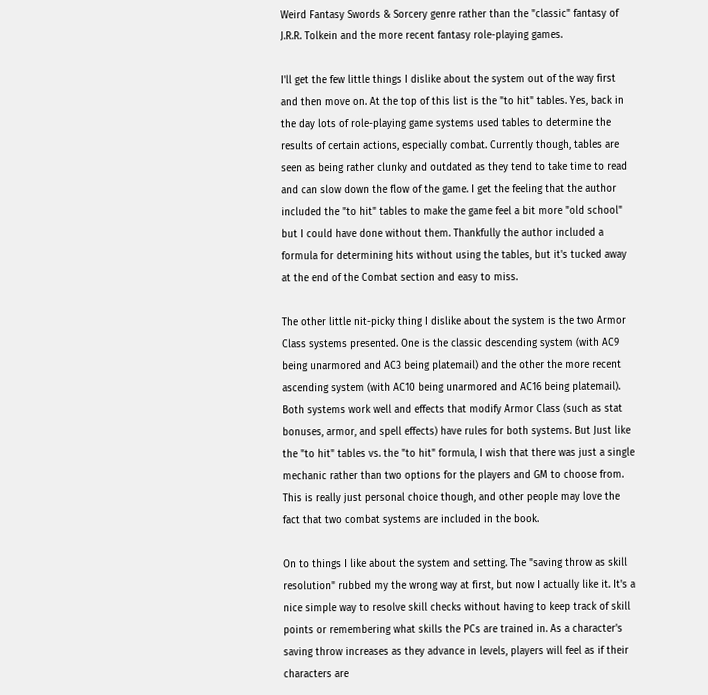Weird Fantasy Swords & Sorcery genre rather than the "classic" fantasy of J.R.R. Tolkein and the more recent fantasy role-playing games.

I'll get the few little things I dislike about the system out of the way first and then move on. At the top of this list is the "to hit" tables. Yes, back in the day lots of role-playing game systems used tables to determine the results of certain actions, especially combat. Currently though, tables are seen as being rather clunky and outdated as they tend to take time to read and can slow down the flow of the game. I get the feeling that the author included the "to hit" tables to make the game feel a bit more "old school" but I could have done without them. Thankfully the author included a formula for determining hits without using the tables, but it's tucked away at the end of the Combat section and easy to miss.

The other little nit-picky thing I dislike about the system is the two Armor Class systems presented. One is the classic descending system (with AC9 being unarmored and AC3 being platemail) and the other the more recent ascending system (with AC10 being unarmored and AC16 being platemail). Both systems work well and effects that modify Armor Class (such as stat bonuses, armor, and spell effects) have rules for both systems. But Just like the "to hit" tables vs. the "to hit" formula, I wish that there was just a single mechanic rather than two options for the players and GM to choose from. This is really just personal choice though, and other people may love the fact that two combat systems are included in the book.

On to things I like about the system and setting. The "saving throw as skill resolution" rubbed my the wrong way at first, but now I actually like it. It's a nice simple way to resolve skill checks without having to keep track of skill points or remembering what skills the PCs are trained in. As a character's saving throw increases as they advance in levels, players will feel as if their characters are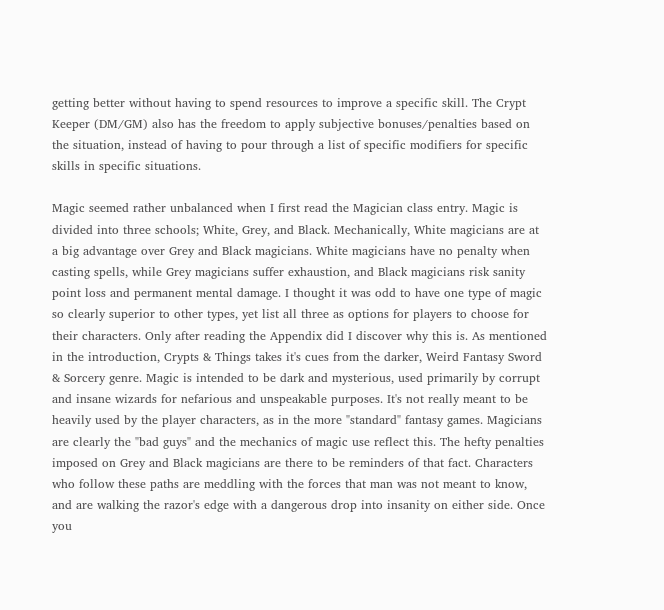getting better without having to spend resources to improve a specific skill. The Crypt Keeper (DM/GM) also has the freedom to apply subjective bonuses/penalties based on the situation, instead of having to pour through a list of specific modifiers for specific skills in specific situations.

Magic seemed rather unbalanced when I first read the Magician class entry. Magic is divided into three schools; White, Grey, and Black. Mechanically, White magicians are at a big advantage over Grey and Black magicians. White magicians have no penalty when casting spells, while Grey magicians suffer exhaustion, and Black magicians risk sanity point loss and permanent mental damage. I thought it was odd to have one type of magic so clearly superior to other types, yet list all three as options for players to choose for their characters. Only after reading the Appendix did I discover why this is. As mentioned in the introduction, Crypts & Things takes it's cues from the darker, Weird Fantasy Sword & Sorcery genre. Magic is intended to be dark and mysterious, used primarily by corrupt and insane wizards for nefarious and unspeakable purposes. It's not really meant to be heavily used by the player characters, as in the more "standard" fantasy games. Magicians are clearly the "bad guys" and the mechanics of magic use reflect this. The hefty penalties imposed on Grey and Black magicians are there to be reminders of that fact. Characters who follow these paths are meddling with the forces that man was not meant to know, and are walking the razor's edge with a dangerous drop into insanity on either side. Once you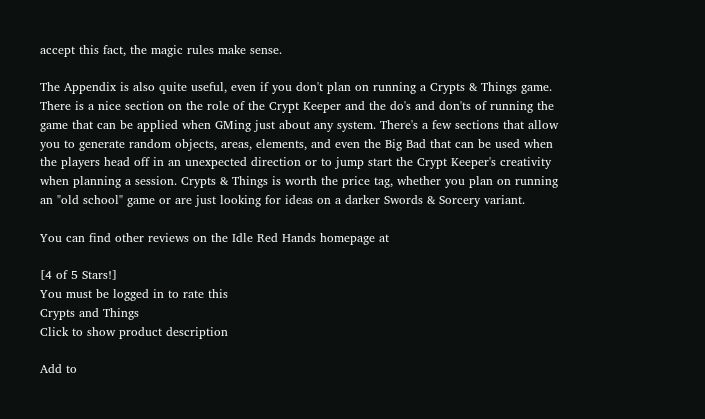accept this fact, the magic rules make sense.

The Appendix is also quite useful, even if you don't plan on running a Crypts & Things game. There is a nice section on the role of the Crypt Keeper and the do's and don'ts of running the game that can be applied when GMing just about any system. There's a few sections that allow you to generate random objects, areas, elements, and even the Big Bad that can be used when the players head off in an unexpected direction or to jump start the Crypt Keeper's creativity when planning a session. Crypts & Things is worth the price tag, whether you plan on running an "old school" game or are just looking for ideas on a darker Swords & Sorcery variant.

You can find other reviews on the Idle Red Hands homepage at

[4 of 5 Stars!]
You must be logged in to rate this
Crypts and Things
Click to show product description

Add to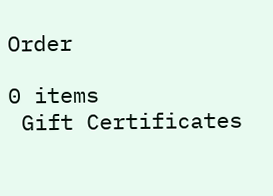Order

0 items
 Gift Certificates